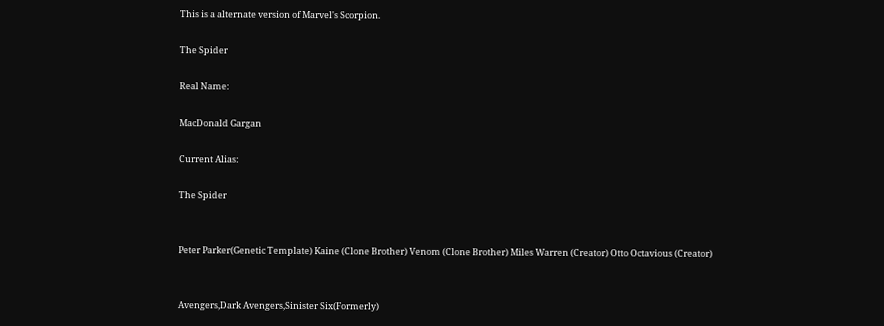This is a alternate version of Marvel's Scorpion.

The Spider

Real Name:

MacDonald Gargan

Current Alias:

The Spider


Peter Parker(Genetic Template) Kaine (Clone Brother) Venom (Clone Brother) Miles Warren (Creator) Otto Octavious (Creator)


Avengers,Dark Avengers,Sinister Six(Formerly)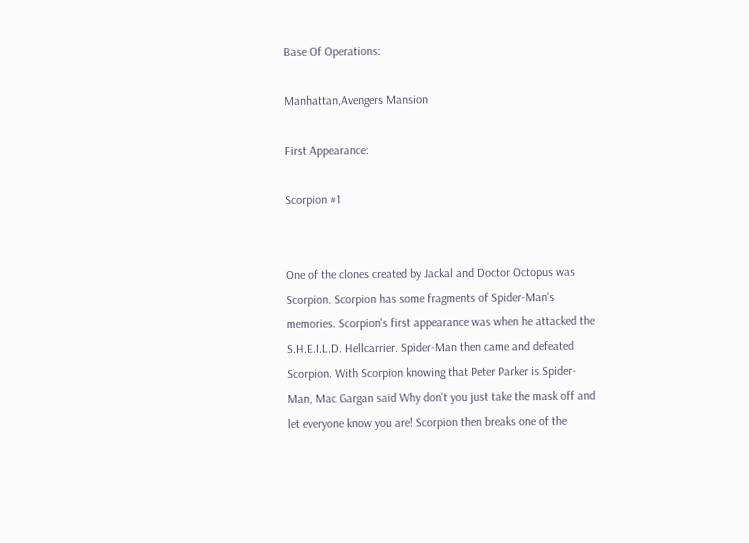Base Of Operations:

Manhattan,Avengers Mansion

First Appearance:

Scorpion #1


One of the clones created by Jackal and Doctor Octopus was Scorpion. Scorpion has some fragments of Spider-Man's memories. Scorpion's first appearance was when he attacked the S.H.E.I.L.D. Hellcarrier. Spider-Man then came and defeated Scorpion. With Scorpion knowing that Peter Parker is Spider-Man, Mac Gargan said Why don't you just take the mask off and let everyone know you are! Scorpion then breaks one of the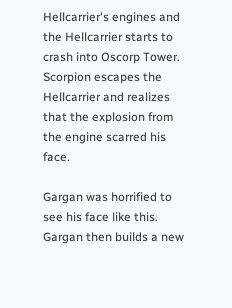Hellcarrier's engines and the Hellcarrier starts to crash into Oscorp Tower. Scorpion escapes the Hellcarrier and realizes that the explosion from the engine scarred his face.

Gargan was horrified to see his face like this. Gargan then builds a new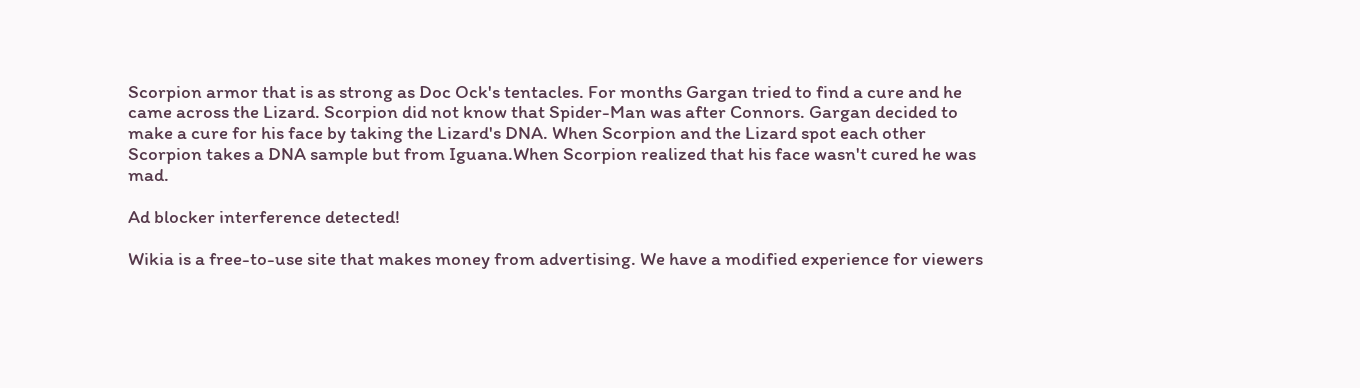Scorpion armor that is as strong as Doc Ock's tentacles. For months Gargan tried to find a cure and he came across the Lizard. Scorpion did not know that Spider-Man was after Connors. Gargan decided to make a cure for his face by taking the Lizard's DNA. When Scorpion and the Lizard spot each other Scorpion takes a DNA sample but from Iguana.When Scorpion realized that his face wasn't cured he was mad.

Ad blocker interference detected!

Wikia is a free-to-use site that makes money from advertising. We have a modified experience for viewers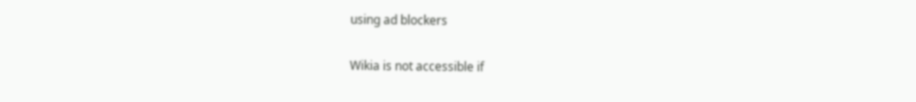using ad blockers

Wikia is not accessible if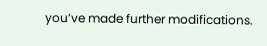you’ve made further modifications.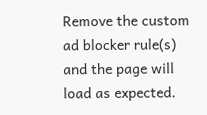Remove the custom ad blocker rule(s) and the page will load as expected.